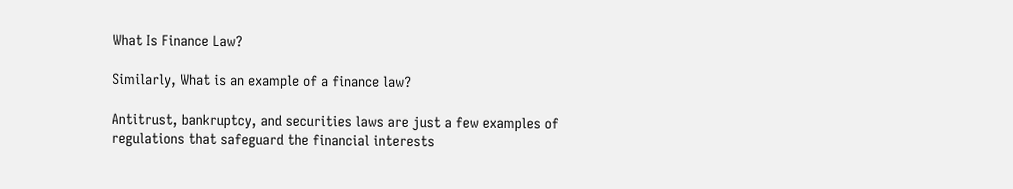What Is Finance Law?

Similarly, What is an example of a finance law?

Antitrust, bankruptcy, and securities laws are just a few examples of regulations that safeguard the financial interests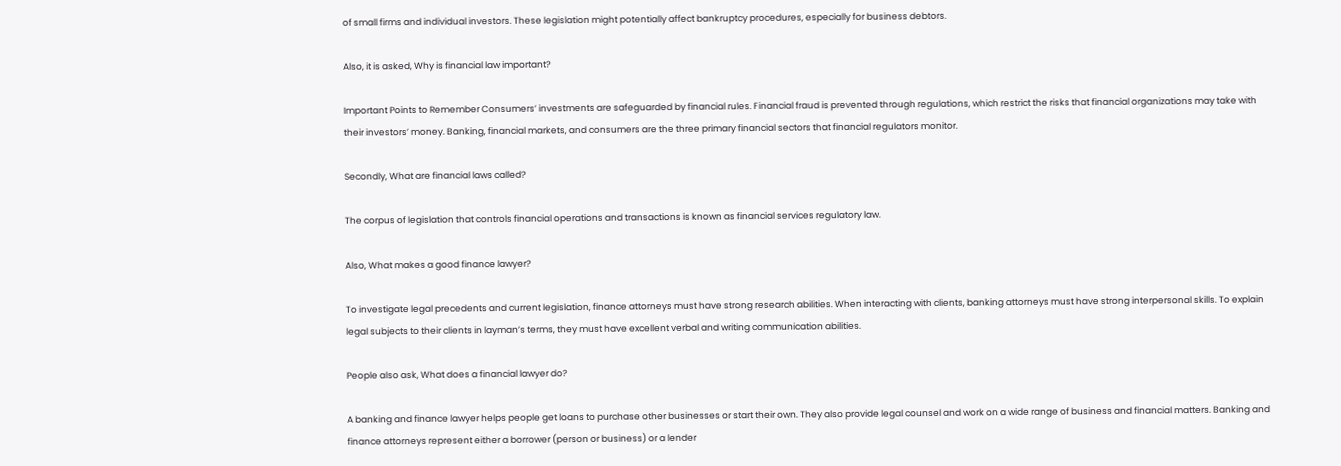of small firms and individual investors. These legislation might potentially affect bankruptcy procedures, especially for business debtors.

Also, it is asked, Why is financial law important?

Important Points to Remember Consumers’ investments are safeguarded by financial rules. Financial fraud is prevented through regulations, which restrict the risks that financial organizations may take with their investors’ money. Banking, financial markets, and consumers are the three primary financial sectors that financial regulators monitor.

Secondly, What are financial laws called?

The corpus of legislation that controls financial operations and transactions is known as financial services regulatory law.

Also, What makes a good finance lawyer?

To investigate legal precedents and current legislation, finance attorneys must have strong research abilities. When interacting with clients, banking attorneys must have strong interpersonal skills. To explain legal subjects to their clients in layman’s terms, they must have excellent verbal and writing communication abilities.

People also ask, What does a financial lawyer do?

A banking and finance lawyer helps people get loans to purchase other businesses or start their own. They also provide legal counsel and work on a wide range of business and financial matters. Banking and finance attorneys represent either a borrower (person or business) or a lender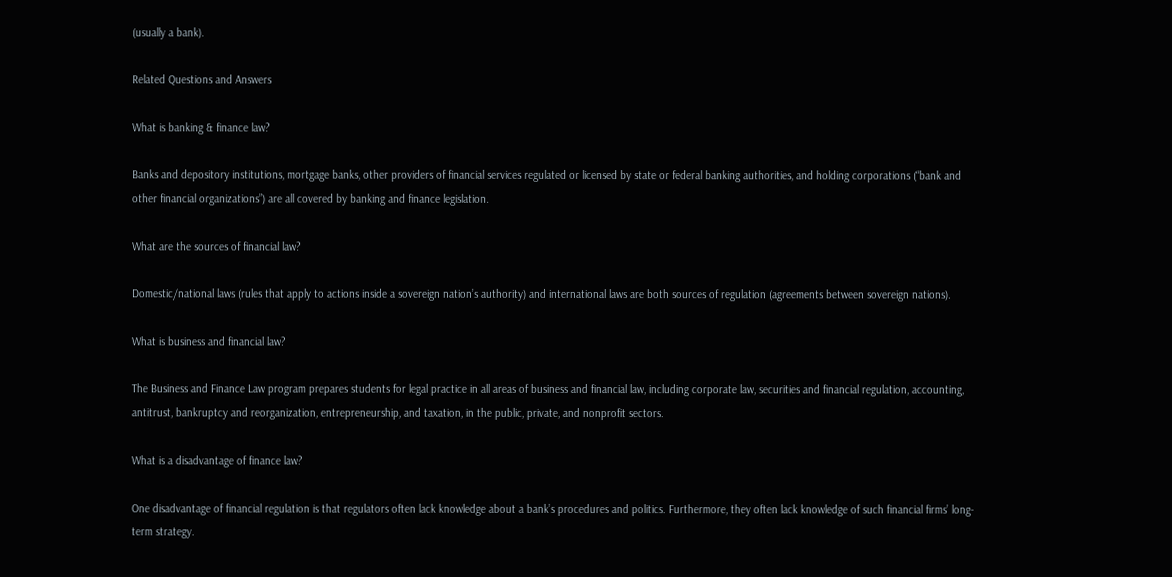(usually a bank).

Related Questions and Answers

What is banking & finance law?

Banks and depository institutions, mortgage banks, other providers of financial services regulated or licensed by state or federal banking authorities, and holding corporations (“bank and other financial organizations”) are all covered by banking and finance legislation.

What are the sources of financial law?

Domestic/national laws (rules that apply to actions inside a sovereign nation’s authority) and international laws are both sources of regulation (agreements between sovereign nations).

What is business and financial law?

The Business and Finance Law program prepares students for legal practice in all areas of business and financial law, including corporate law, securities and financial regulation, accounting, antitrust, bankruptcy and reorganization, entrepreneurship, and taxation, in the public, private, and nonprofit sectors.

What is a disadvantage of finance law?

One disadvantage of financial regulation is that regulators often lack knowledge about a bank’s procedures and politics. Furthermore, they often lack knowledge of such financial firms’ long-term strategy.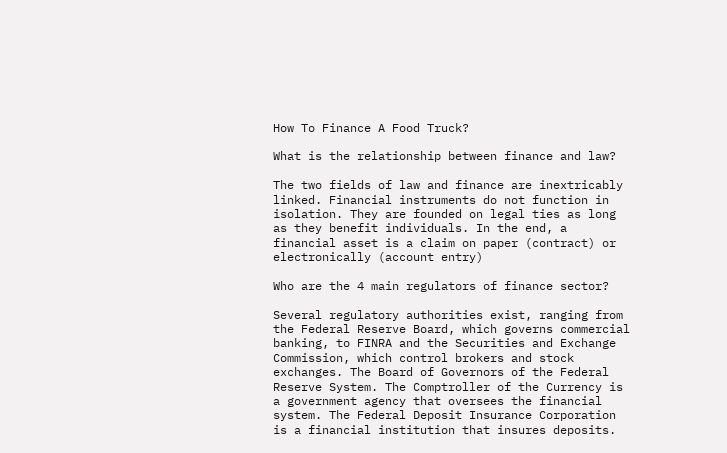How To Finance A Food Truck?

What is the relationship between finance and law?

The two fields of law and finance are inextricably linked. Financial instruments do not function in isolation. They are founded on legal ties as long as they benefit individuals. In the end, a financial asset is a claim on paper (contract) or electronically (account entry)

Who are the 4 main regulators of finance sector?

Several regulatory authorities exist, ranging from the Federal Reserve Board, which governs commercial banking, to FINRA and the Securities and Exchange Commission, which control brokers and stock exchanges. The Board of Governors of the Federal Reserve System. The Comptroller of the Currency is a government agency that oversees the financial system. The Federal Deposit Insurance Corporation is a financial institution that insures deposits.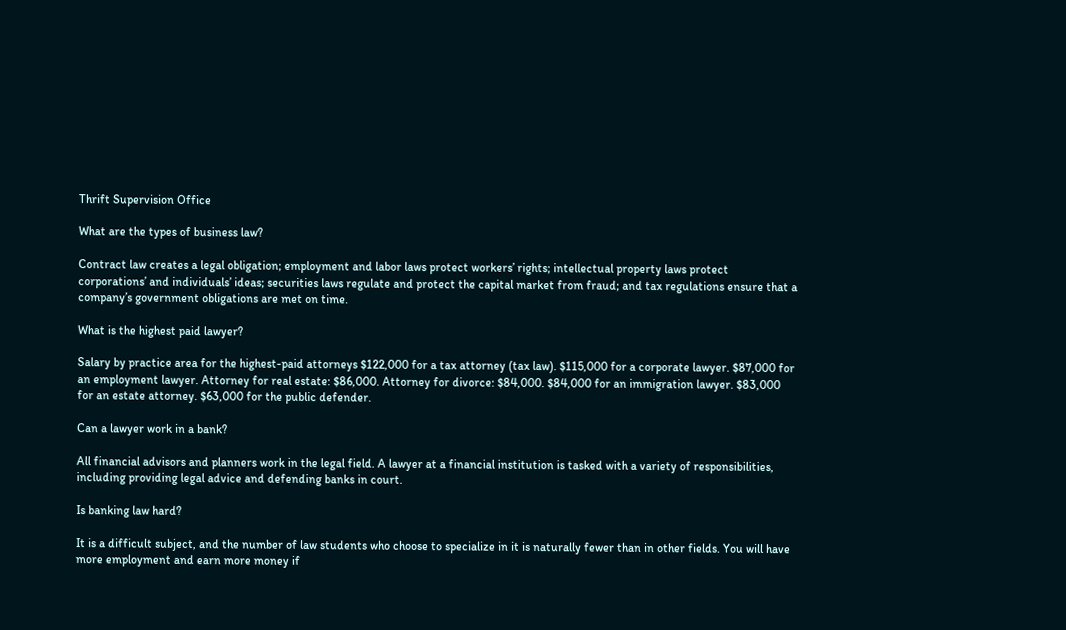Thrift Supervision Office

What are the types of business law?

Contract law creates a legal obligation; employment and labor laws protect workers’ rights; intellectual property laws protect corporations’ and individuals’ ideas; securities laws regulate and protect the capital market from fraud; and tax regulations ensure that a company’s government obligations are met on time.

What is the highest paid lawyer?

Salary by practice area for the highest-paid attorneys $122,000 for a tax attorney (tax law). $115,000 for a corporate lawyer. $87,000 for an employment lawyer. Attorney for real estate: $86,000. Attorney for divorce: $84,000. $84,000 for an immigration lawyer. $83,000 for an estate attorney. $63,000 for the public defender.

Can a lawyer work in a bank?

All financial advisors and planners work in the legal field. A lawyer at a financial institution is tasked with a variety of responsibilities, including providing legal advice and defending banks in court.

Is banking law hard?

It is a difficult subject, and the number of law students who choose to specialize in it is naturally fewer than in other fields. You will have more employment and earn more money if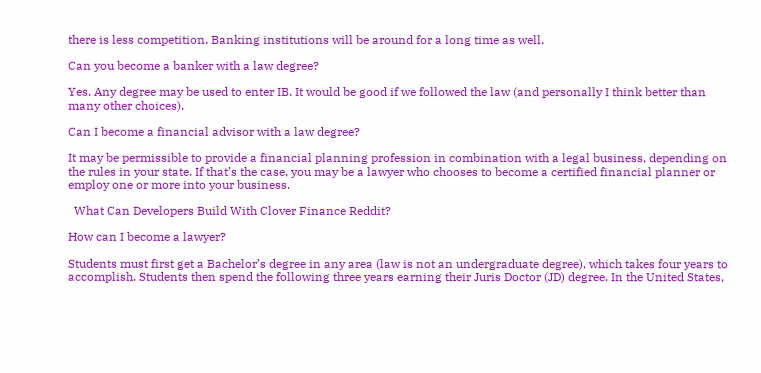there is less competition. Banking institutions will be around for a long time as well.

Can you become a banker with a law degree?

Yes. Any degree may be used to enter IB. It would be good if we followed the law (and personally I think better than many other choices).

Can I become a financial advisor with a law degree?

It may be permissible to provide a financial planning profession in combination with a legal business, depending on the rules in your state. If that’s the case, you may be a lawyer who chooses to become a certified financial planner or employ one or more into your business.

  What Can Developers Build With Clover Finance Reddit?

How can I become a lawyer?

Students must first get a Bachelor’s degree in any area (law is not an undergraduate degree), which takes four years to accomplish. Students then spend the following three years earning their Juris Doctor (JD) degree. In the United States,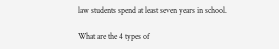law students spend at least seven years in school.

What are the 4 types of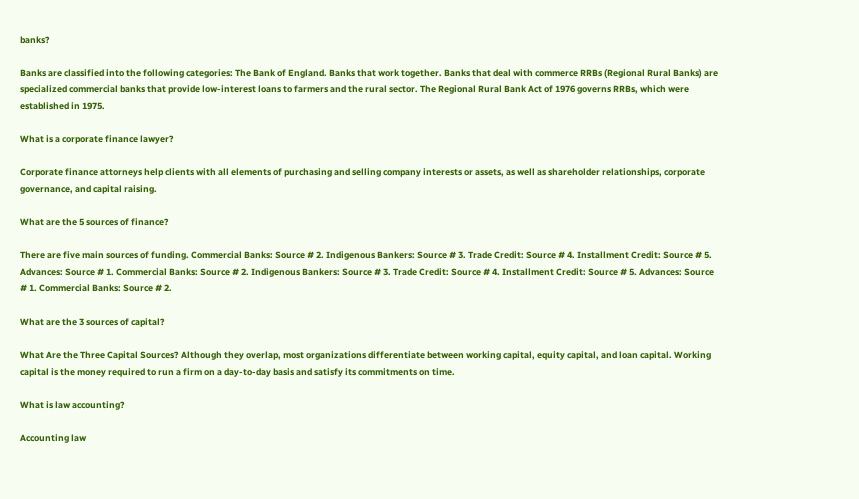banks?

Banks are classified into the following categories: The Bank of England. Banks that work together. Banks that deal with commerce RRBs (Regional Rural Banks) are specialized commercial banks that provide low-interest loans to farmers and the rural sector. The Regional Rural Bank Act of 1976 governs RRBs, which were established in 1975.

What is a corporate finance lawyer?

Corporate finance attorneys help clients with all elements of purchasing and selling company interests or assets, as well as shareholder relationships, corporate governance, and capital raising.

What are the 5 sources of finance?

There are five main sources of funding. Commercial Banks: Source # 2. Indigenous Bankers: Source # 3. Trade Credit: Source # 4. Installment Credit: Source # 5. Advances: Source # 1. Commercial Banks: Source # 2. Indigenous Bankers: Source # 3. Trade Credit: Source # 4. Installment Credit: Source # 5. Advances: Source # 1. Commercial Banks: Source # 2.

What are the 3 sources of capital?

What Are the Three Capital Sources? Although they overlap, most organizations differentiate between working capital, equity capital, and loan capital. Working capital is the money required to run a firm on a day-to-day basis and satisfy its commitments on time.

What is law accounting?

Accounting law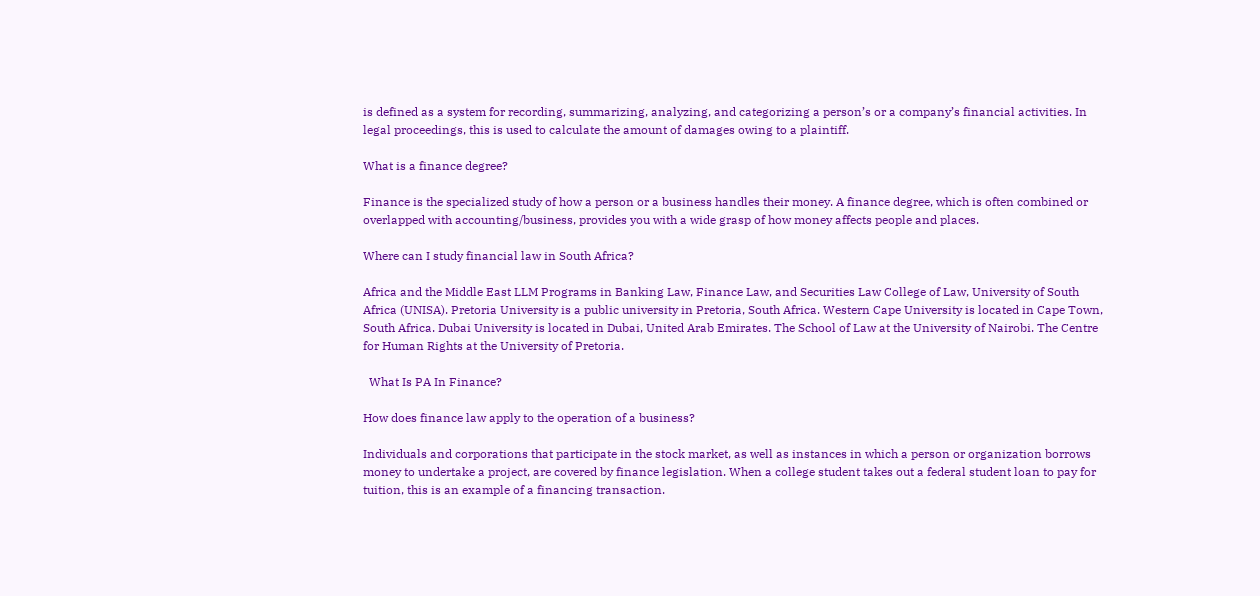is defined as a system for recording, summarizing, analyzing, and categorizing a person’s or a company’s financial activities. In legal proceedings, this is used to calculate the amount of damages owing to a plaintiff.

What is a finance degree?

Finance is the specialized study of how a person or a business handles their money. A finance degree, which is often combined or overlapped with accounting/business, provides you with a wide grasp of how money affects people and places.

Where can I study financial law in South Africa?

Africa and the Middle East LLM Programs in Banking Law, Finance Law, and Securities Law College of Law, University of South Africa (UNISA). Pretoria University is a public university in Pretoria, South Africa. Western Cape University is located in Cape Town, South Africa. Dubai University is located in Dubai, United Arab Emirates. The School of Law at the University of Nairobi. The Centre for Human Rights at the University of Pretoria.

  What Is PA In Finance?

How does finance law apply to the operation of a business?

Individuals and corporations that participate in the stock market, as well as instances in which a person or organization borrows money to undertake a project, are covered by finance legislation. When a college student takes out a federal student loan to pay for tuition, this is an example of a financing transaction.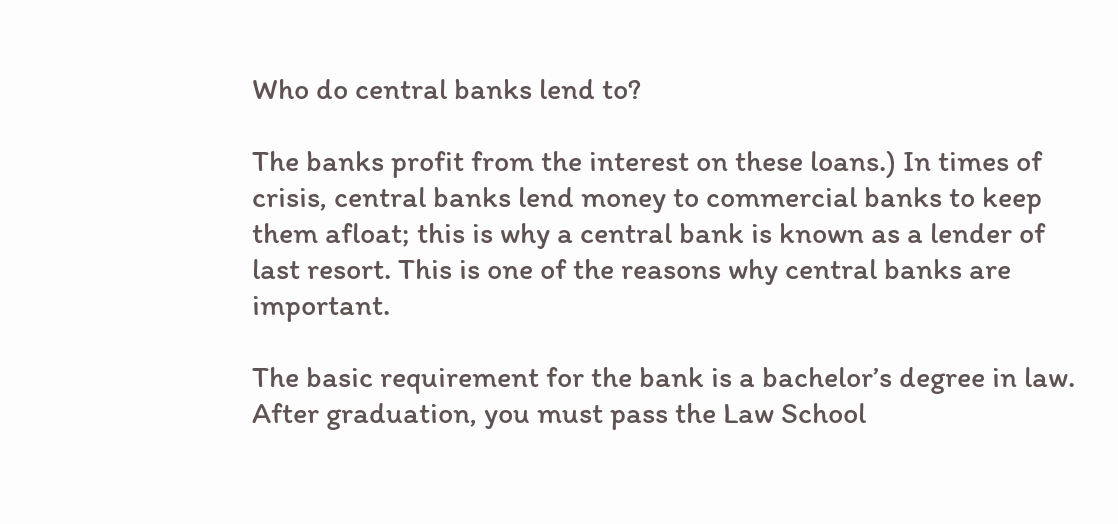Who do central banks lend to?

The banks profit from the interest on these loans.) In times of crisis, central banks lend money to commercial banks to keep them afloat; this is why a central bank is known as a lender of last resort. This is one of the reasons why central banks are important.

The basic requirement for the bank is a bachelor’s degree in law. After graduation, you must pass the Law School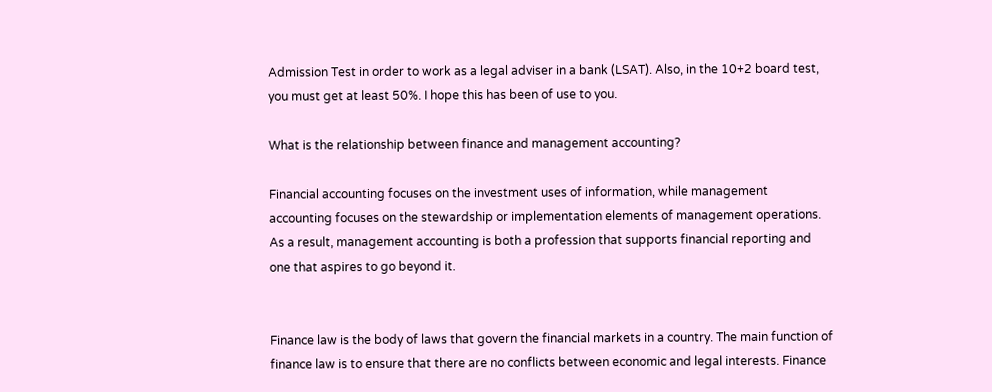Admission Test in order to work as a legal adviser in a bank (LSAT). Also, in the 10+2 board test, you must get at least 50%. I hope this has been of use to you.

What is the relationship between finance and management accounting?

Financial accounting focuses on the investment uses of information, while management accounting focuses on the stewardship or implementation elements of management operations. As a result, management accounting is both a profession that supports financial reporting and one that aspires to go beyond it.


Finance law is the body of laws that govern the financial markets in a country. The main function of finance law is to ensure that there are no conflicts between economic and legal interests. Finance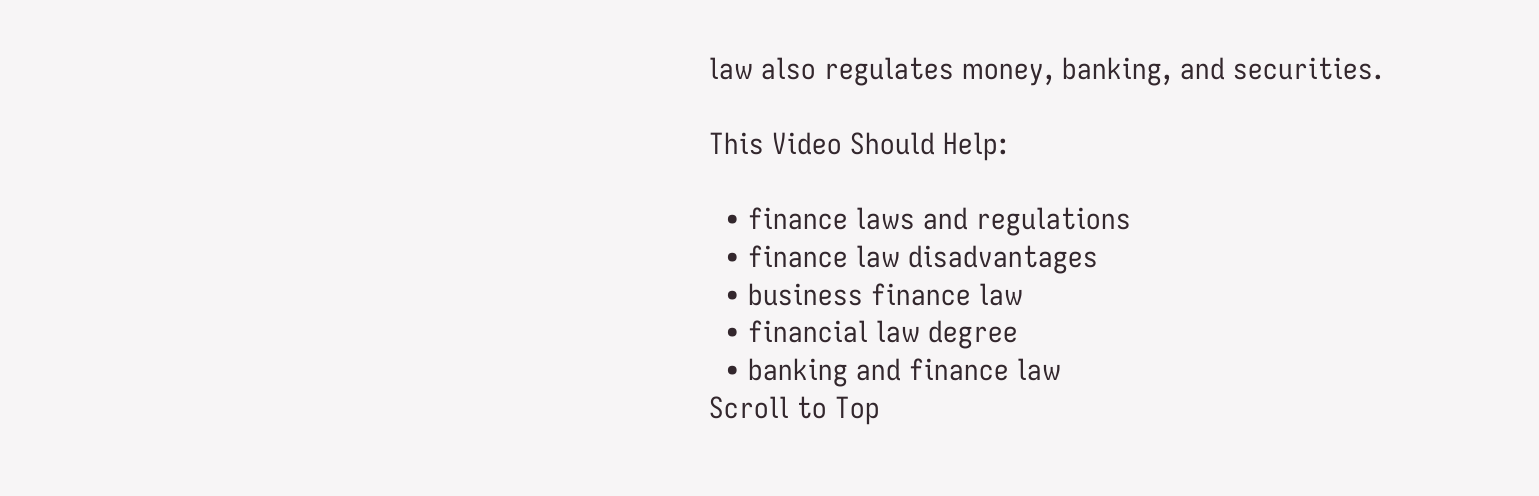law also regulates money, banking, and securities.

This Video Should Help:

  • finance laws and regulations
  • finance law disadvantages
  • business finance law
  • financial law degree
  • banking and finance law
Scroll to Top